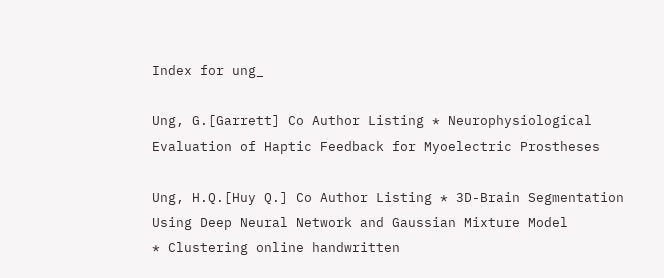Index for ung_

Ung, G.[Garrett] Co Author Listing * Neurophysiological Evaluation of Haptic Feedback for Myoelectric Prostheses

Ung, H.Q.[Huy Q.] Co Author Listing * 3D-Brain Segmentation Using Deep Neural Network and Gaussian Mixture Model
* Clustering online handwritten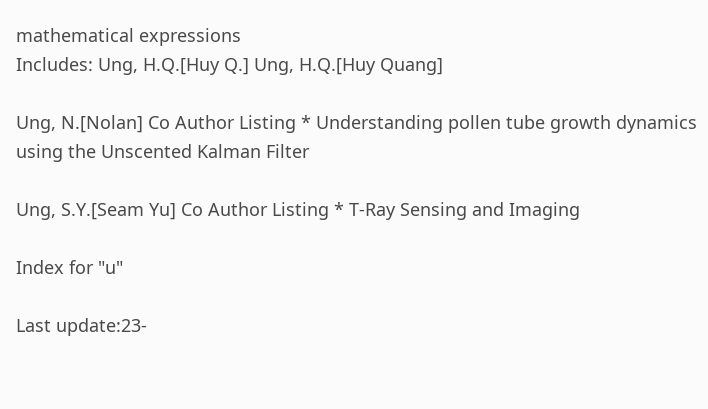mathematical expressions
Includes: Ung, H.Q.[Huy Q.] Ung, H.Q.[Huy Quang]

Ung, N.[Nolan] Co Author Listing * Understanding pollen tube growth dynamics using the Unscented Kalman Filter

Ung, S.Y.[Seam Yu] Co Author Listing * T-Ray Sensing and Imaging

Index for "u"

Last update:23-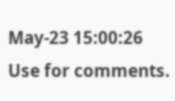May-23 15:00:26
Use for comments.